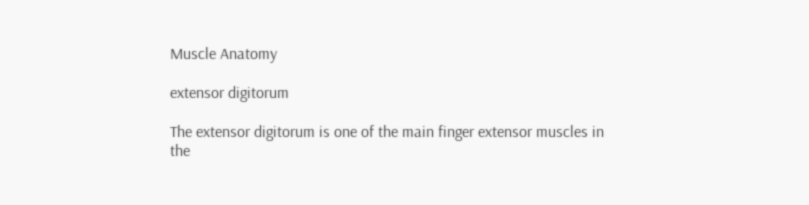Muscle Anatomy

extensor digitorum

The extensor digitorum is one of the main finger extensor muscles in the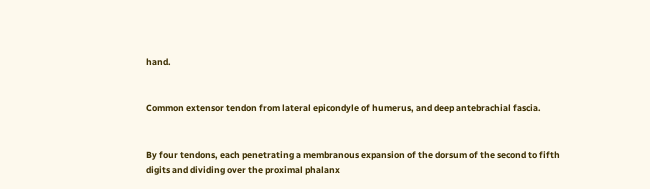hand.


Common extensor tendon from lateral epicondyle of humerus, and deep antebrachial fascia.


By four tendons, each penetrating a membranous expansion of the dorsum of the second to fifth digits and dividing over the proximal phalanx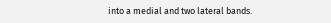into a medial and two lateral bands.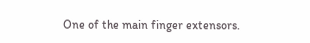One of the main finger extensors.